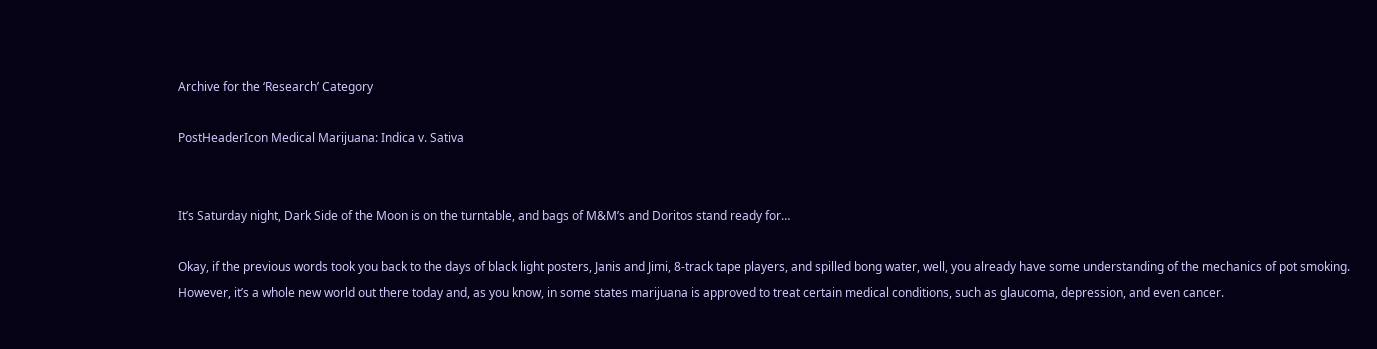Archive for the ‘Research’ Category

PostHeaderIcon Medical Marijuana: Indica v. Sativa


It’s Saturday night, Dark Side of the Moon is on the turntable, and bags of M&M’s and Doritos stand ready for…

Okay, if the previous words took you back to the days of black light posters, Janis and Jimi, 8-track tape players, and spilled bong water, well, you already have some understanding of the mechanics of pot smoking. However, it’s a whole new world out there today and, as you know, in some states marijuana is approved to treat certain medical conditions, such as glaucoma, depression, and even cancer.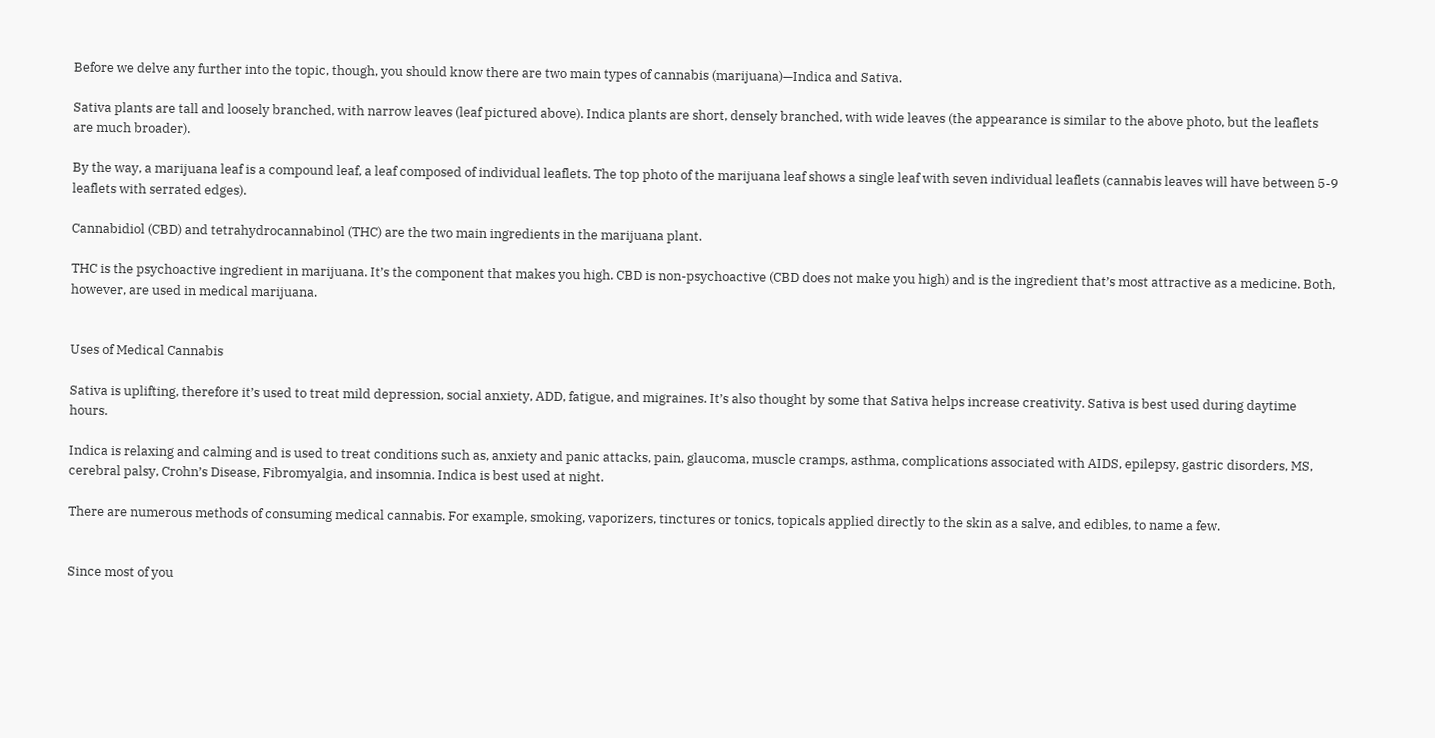Before we delve any further into the topic, though, you should know there are two main types of cannabis (marijuana)—Indica and Sativa.

Sativa plants are tall and loosely branched, with narrow leaves (leaf pictured above). Indica plants are short, densely branched, with wide leaves (the appearance is similar to the above photo, but the leaflets are much broader).

By the way, a marijuana leaf is a compound leaf, a leaf composed of individual leaflets. The top photo of the marijuana leaf shows a single leaf with seven individual leaflets (cannabis leaves will have between 5-9 leaflets with serrated edges).

Cannabidiol (CBD) and tetrahydrocannabinol (THC) are the two main ingredients in the marijuana plant.

THC is the psychoactive ingredient in marijuana. It’s the component that makes you high. CBD is non-psychoactive (CBD does not make you high) and is the ingredient that’s most attractive as a medicine. Both, however, are used in medical marijuana.


Uses of Medical Cannabis

Sativa is uplifting, therefore it’s used to treat mild depression, social anxiety, ADD, fatigue, and migraines. It’s also thought by some that Sativa helps increase creativity. Sativa is best used during daytime hours.

Indica is relaxing and calming and is used to treat conditions such as, anxiety and panic attacks, pain, glaucoma, muscle cramps, asthma, complications associated with AIDS, epilepsy, gastric disorders, MS, cerebral palsy, Crohn’s Disease, Fibromyalgia, and insomnia. Indica is best used at night.

There are numerous methods of consuming medical cannabis. For example, smoking, vaporizers, tinctures or tonics, topicals applied directly to the skin as a salve, and edibles, to name a few.


Since most of you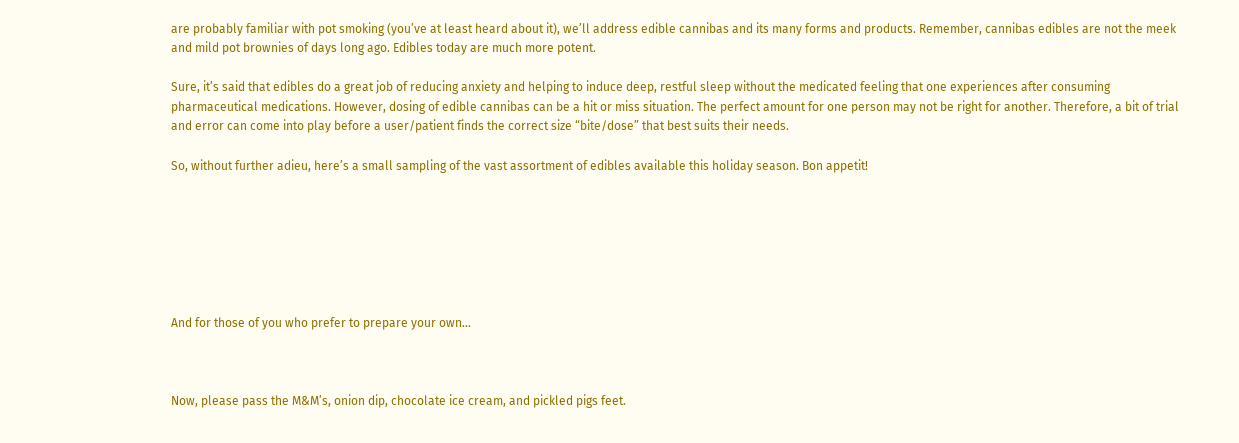are probably familiar with pot smoking (you’ve at least heard about it), we’ll address edible cannibas and its many forms and products. Remember, cannibas edibles are not the meek and mild pot brownies of days long ago. Edibles today are much more potent.

Sure, it’s said that edibles do a great job of reducing anxiety and helping to induce deep, restful sleep without the medicated feeling that one experiences after consuming pharmaceutical medications. However, dosing of edible cannibas can be a hit or miss situation. The perfect amount for one person may not be right for another. Therefore, a bit of trial and error can come into play before a user/patient finds the correct size “bite/dose” that best suits their needs.

So, without further adieu, here’s a small sampling of the vast assortment of edibles available this holiday season. Bon appetit!







And for those of you who prefer to prepare your own…



Now, please pass the M&M’s, onion dip, chocolate ice cream, and pickled pigs feet.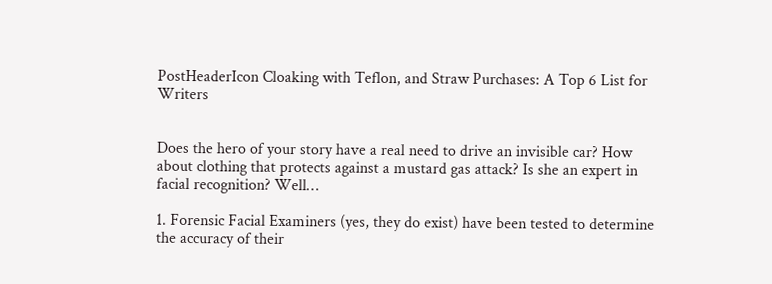PostHeaderIcon Cloaking with Teflon, and Straw Purchases: A Top 6 List for Writers


Does the hero of your story have a real need to drive an invisible car? How about clothing that protects against a mustard gas attack? Is she an expert in facial recognition? Well…

1. Forensic Facial Examiners (yes, they do exist) have been tested to determine the accuracy of their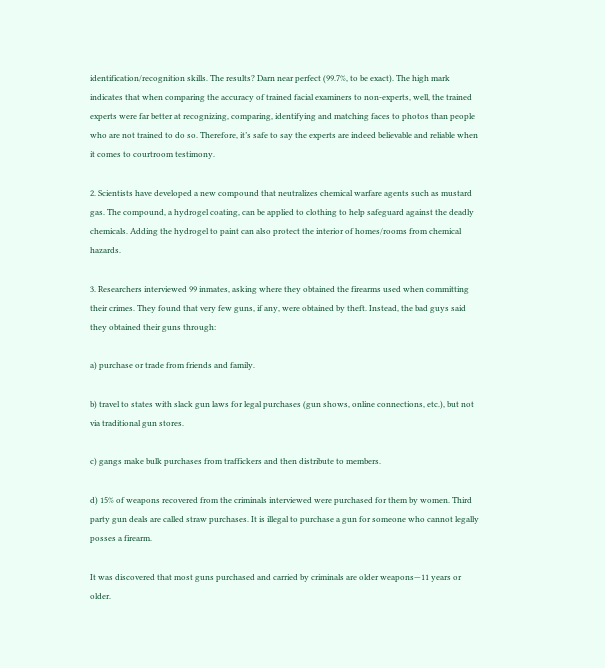identification/recognition skills. The results? Darn near perfect (99.7%, to be exact). The high mark indicates that when comparing the accuracy of trained facial examiners to non-experts, well, the trained experts were far better at recognizing, comparing, identifying and matching faces to photos than people who are not trained to do so. Therefore, it’s safe to say the experts are indeed believable and reliable when it comes to courtroom testimony.

2. Scientists have developed a new compound that neutralizes chemical warfare agents such as mustard gas. The compound, a hydrogel coating, can be applied to clothing to help safeguard against the deadly chemicals. Adding the hydrogel to paint can also protect the interior of homes/rooms from chemical hazards.

3. Researchers interviewed 99 inmates, asking where they obtained the firearms used when committing their crimes. They found that very few guns, if any, were obtained by theft. Instead, the bad guys said they obtained their guns through:

a) purchase or trade from friends and family.

b) travel to states with slack gun laws for legal purchases (gun shows, online connections, etc.), but not via traditional gun stores.

c) gangs make bulk purchases from traffickers and then distribute to members.

d) 15% of weapons recovered from the criminals interviewed were purchased for them by women. Third party gun deals are called straw purchases. It is illegal to purchase a gun for someone who cannot legally posses a firearm.

It was discovered that most guns purchased and carried by criminals are older weapons—11 years or older.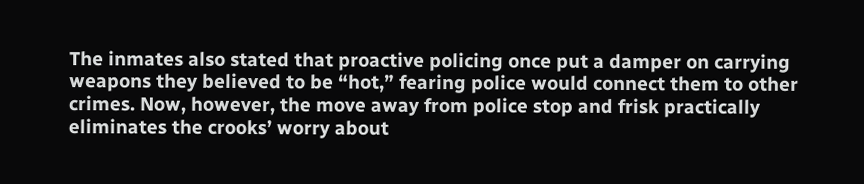The inmates also stated that proactive policing once put a damper on carrying weapons they believed to be “hot,” fearing police would connect them to other crimes. Now, however, the move away from police stop and frisk practically eliminates the crooks’ worry about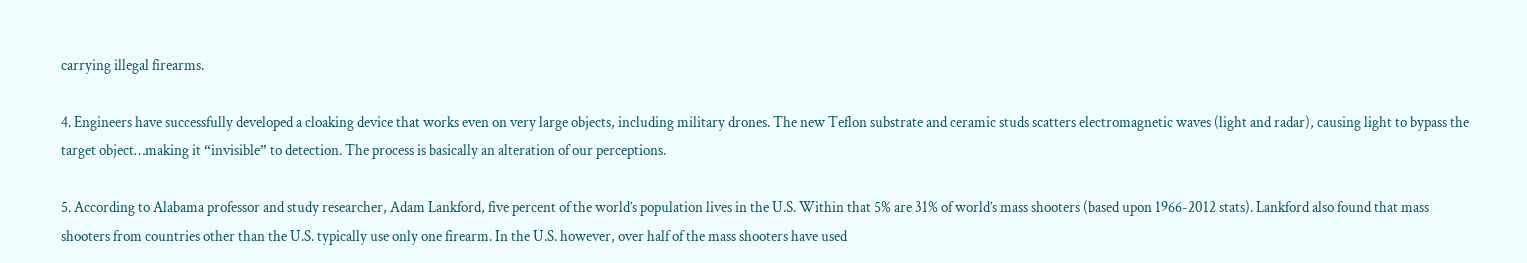carrying illegal firearms.

4. Engineers have successfully developed a cloaking device that works even on very large objects, including military drones. The new Teflon substrate and ceramic studs scatters electromagnetic waves (light and radar), causing light to bypass the target object…making it “invisible” to detection. The process is basically an alteration of our perceptions.

5. According to Alabama professor and study researcher, Adam Lankford, five percent of the world’s population lives in the U.S. Within that 5% are 31% of world’s mass shooters (based upon 1966-2012 stats). Lankford also found that mass shooters from countries other than the U.S. typically use only one firearm. In the U.S. however, over half of the mass shooters have used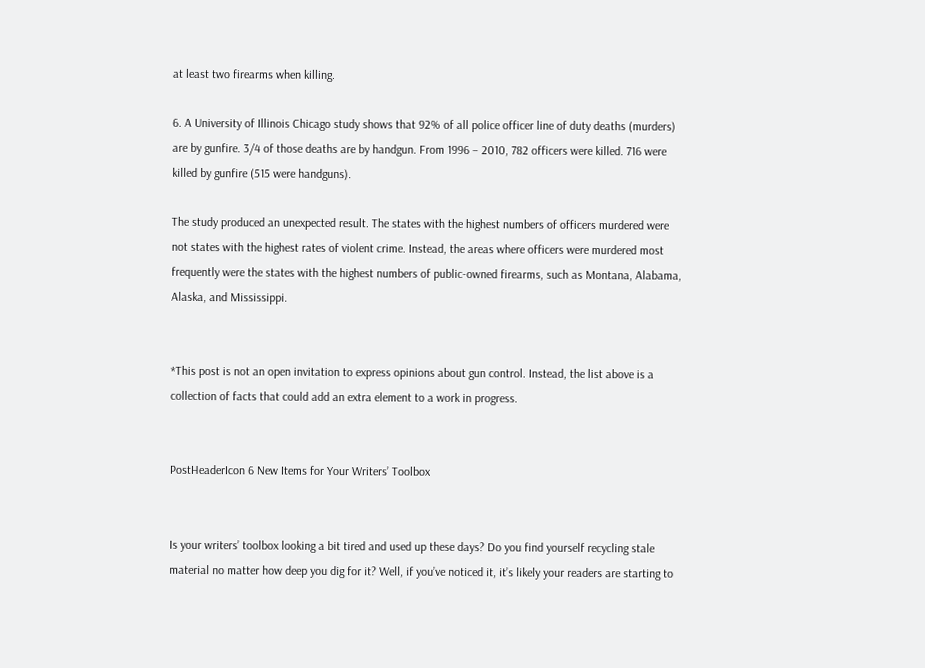at least two firearms when killing.

6. A University of Illinois Chicago study shows that 92% of all police officer line of duty deaths (murders) are by gunfire. 3/4 of those deaths are by handgun. From 1996 – 2010, 782 officers were killed. 716 were killed by gunfire (515 were handguns).

The study produced an unexpected result. The states with the highest numbers of officers murdered were not states with the highest rates of violent crime. Instead, the areas where officers were murdered most frequently were the states with the highest numbers of public-owned firearms, such as Montana, Alabama, Alaska, and Mississippi.


*This post is not an open invitation to express opinions about gun control. Instead, the list above is a collection of facts that could add an extra element to a work in progress.


PostHeaderIcon 6 New Items for Your Writers’ Toolbox


Is your writers’ toolbox looking a bit tired and used up these days? Do you find yourself recycling stale material no matter how deep you dig for it? Well, if you’ve noticed it, it’s likely your readers are starting to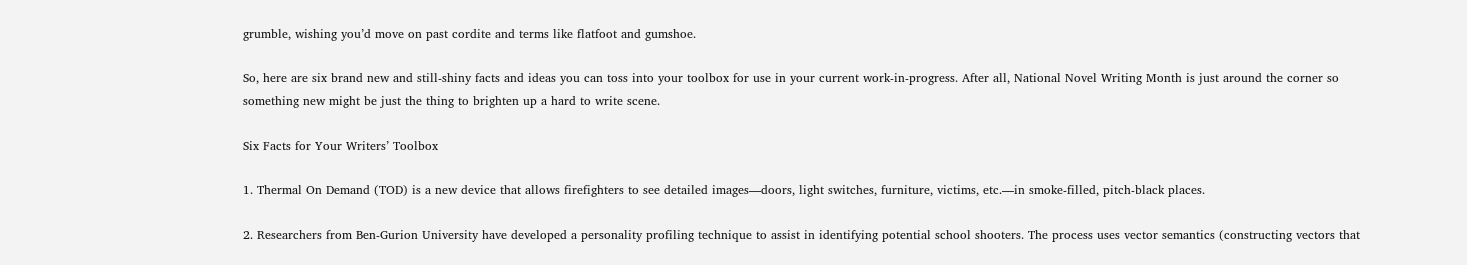grumble, wishing you’d move on past cordite and terms like flatfoot and gumshoe.

So, here are six brand new and still-shiny facts and ideas you can toss into your toolbox for use in your current work-in-progress. After all, National Novel Writing Month is just around the corner so something new might be just the thing to brighten up a hard to write scene.

Six Facts for Your Writers’ Toolbox

1. Thermal On Demand (TOD) is a new device that allows firefighters to see detailed images—doors, light switches, furniture, victims, etc.—in smoke-filled, pitch-black places.

2. Researchers from Ben-Gurion University have developed a personality profiling technique to assist in identifying potential school shooters. The process uses vector semantics (constructing vectors that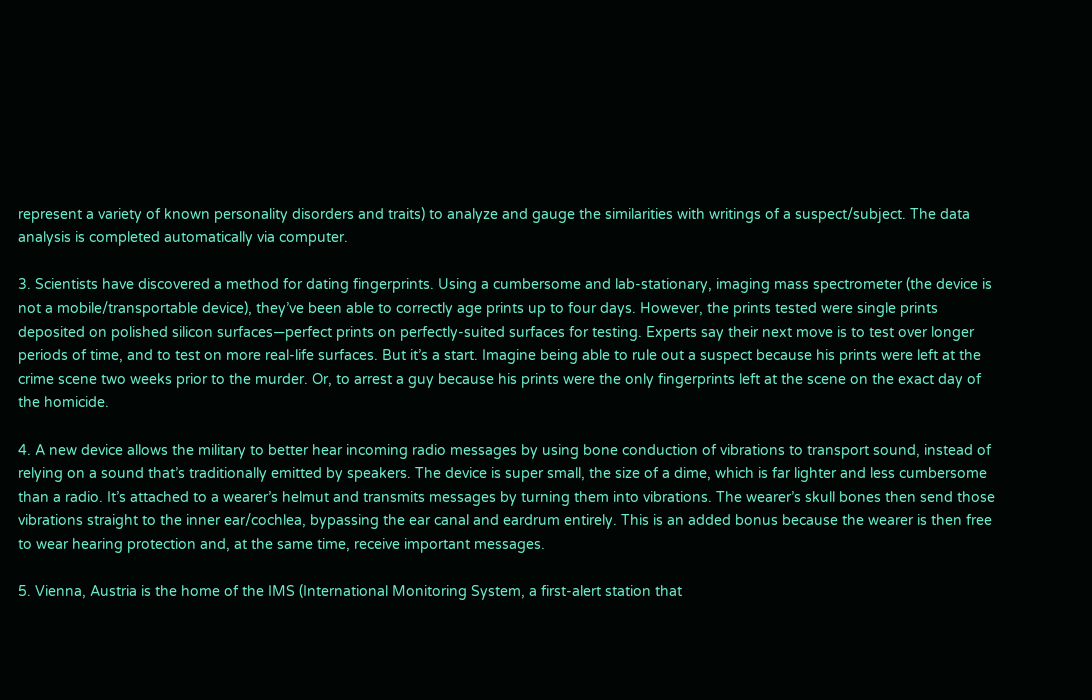represent a variety of known personality disorders and traits) to analyze and gauge the similarities with writings of a suspect/subject. The data analysis is completed automatically via computer.

3. Scientists have discovered a method for dating fingerprints. Using a cumbersome and lab-stationary, imaging mass spectrometer (the device is not a mobile/transportable device), they’ve been able to correctly age prints up to four days. However, the prints tested were single prints deposited on polished silicon surfaces—perfect prints on perfectly-suited surfaces for testing. Experts say their next move is to test over longer periods of time, and to test on more real-life surfaces. But it’s a start. Imagine being able to rule out a suspect because his prints were left at the crime scene two weeks prior to the murder. Or, to arrest a guy because his prints were the only fingerprints left at the scene on the exact day of the homicide.

4. A new device allows the military to better hear incoming radio messages by using bone conduction of vibrations to transport sound, instead of relying on a sound that’s traditionally emitted by speakers. The device is super small, the size of a dime, which is far lighter and less cumbersome than a radio. It’s attached to a wearer’s helmut and transmits messages by turning them into vibrations. The wearer’s skull bones then send those vibrations straight to the inner ear/cochlea, bypassing the ear canal and eardrum entirely. This is an added bonus because the wearer is then free to wear hearing protection and, at the same time, receive important messages.

5. Vienna, Austria is the home of the IMS (International Monitoring System, a first-alert station that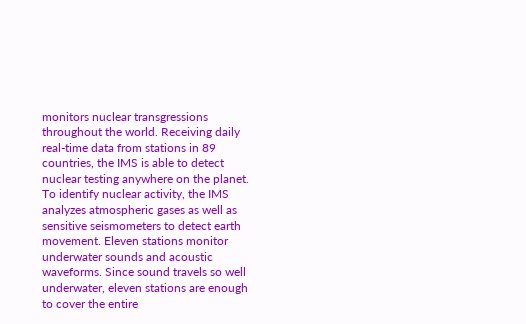monitors nuclear transgressions throughout the world. Receiving daily real-time data from stations in 89 countries, the IMS is able to detect nuclear testing anywhere on the planet. To identify nuclear activity, the IMS analyzes atmospheric gases as well as sensitive seismometers to detect earth movement. Eleven stations monitor underwater sounds and acoustic waveforms. Since sound travels so well underwater, eleven stations are enough to cover the entire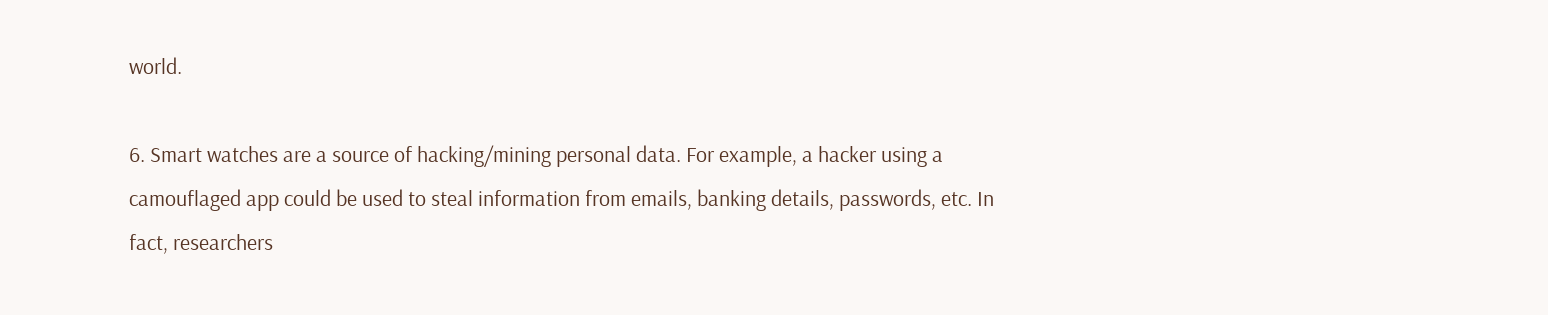world.

6. Smart watches are a source of hacking/mining personal data. For example, a hacker using a camouflaged app could be used to steal information from emails, banking details, passwords, etc. In fact, researchers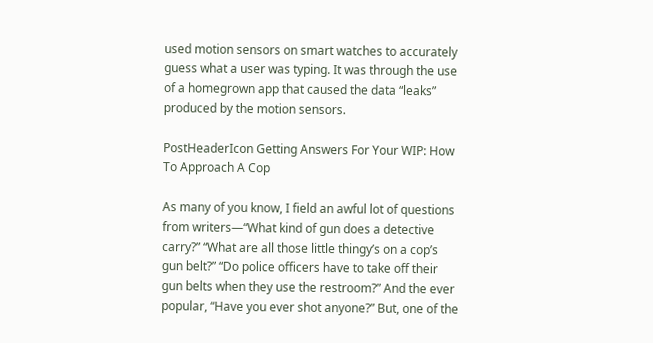used motion sensors on smart watches to accurately guess what a user was typing. It was through the use of a homegrown app that caused the data “leaks” produced by the motion sensors.

PostHeaderIcon Getting Answers For Your WIP: How To Approach A Cop

As many of you know, I field an awful lot of questions from writers—“What kind of gun does a detective carry?” “What are all those little thingy’s on a cop’s gun belt?” “Do police officers have to take off their gun belts when they use the restroom?” And the ever popular, “Have you ever shot anyone?” But, one of the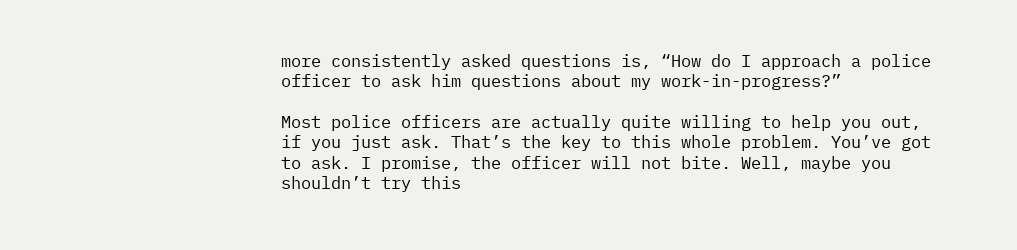more consistently asked questions is, “How do I approach a police officer to ask him questions about my work-in-progress?”

Most police officers are actually quite willing to help you out, if you just ask. That’s the key to this whole problem. You’ve got to ask. I promise, the officer will not bite. Well, maybe you shouldn’t try this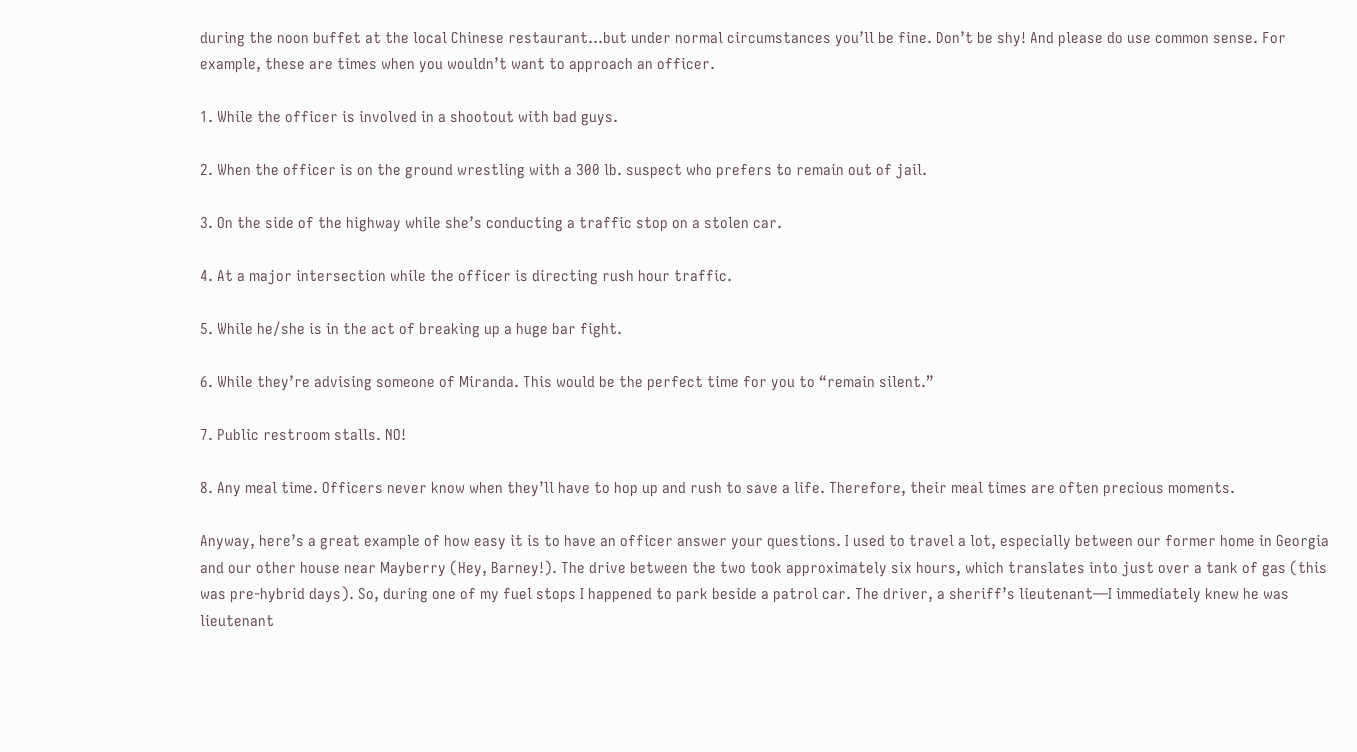during the noon buffet at the local Chinese restaurant…but under normal circumstances you’ll be fine. Don’t be shy! And please do use common sense. For example, these are times when you wouldn’t want to approach an officer.

1. While the officer is involved in a shootout with bad guys.

2. When the officer is on the ground wrestling with a 300 lb. suspect who prefers to remain out of jail.

3. On the side of the highway while she’s conducting a traffic stop on a stolen car.

4. At a major intersection while the officer is directing rush hour traffic.

5. While he/she is in the act of breaking up a huge bar fight.

6. While they’re advising someone of Miranda. This would be the perfect time for you to “remain silent.”

7. Public restroom stalls. NO!

8. Any meal time. Officers never know when they’ll have to hop up and rush to save a life. Therefore, their meal times are often precious moments.

Anyway, here’s a great example of how easy it is to have an officer answer your questions. I used to travel a lot, especially between our former home in Georgia and our other house near Mayberry (Hey, Barney!). The drive between the two took approximately six hours, which translates into just over a tank of gas (this was pre-hybrid days). So, during one of my fuel stops I happened to park beside a patrol car. The driver, a sheriff’s lieutenant—I immediately knew he was lieutenant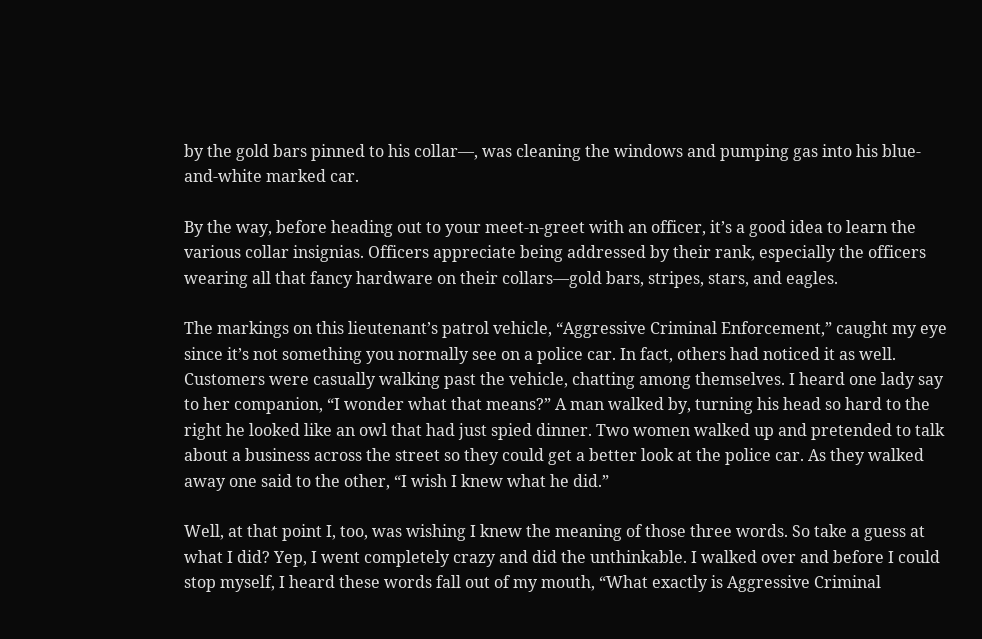by the gold bars pinned to his collar—, was cleaning the windows and pumping gas into his blue-and-white marked car.

By the way, before heading out to your meet-n-greet with an officer, it’s a good idea to learn the various collar insignias. Officers appreciate being addressed by their rank, especially the officers wearing all that fancy hardware on their collars—gold bars, stripes, stars, and eagles.

The markings on this lieutenant’s patrol vehicle, “Aggressive Criminal Enforcement,” caught my eye since it’s not something you normally see on a police car. In fact, others had noticed it as well. Customers were casually walking past the vehicle, chatting among themselves. I heard one lady say to her companion, “I wonder what that means?” A man walked by, turning his head so hard to the right he looked like an owl that had just spied dinner. Two women walked up and pretended to talk about a business across the street so they could get a better look at the police car. As they walked away one said to the other, “I wish I knew what he did.”

Well, at that point I, too, was wishing I knew the meaning of those three words. So take a guess at what I did? Yep, I went completely crazy and did the unthinkable. I walked over and before I could stop myself, I heard these words fall out of my mouth, “What exactly is Aggressive Criminal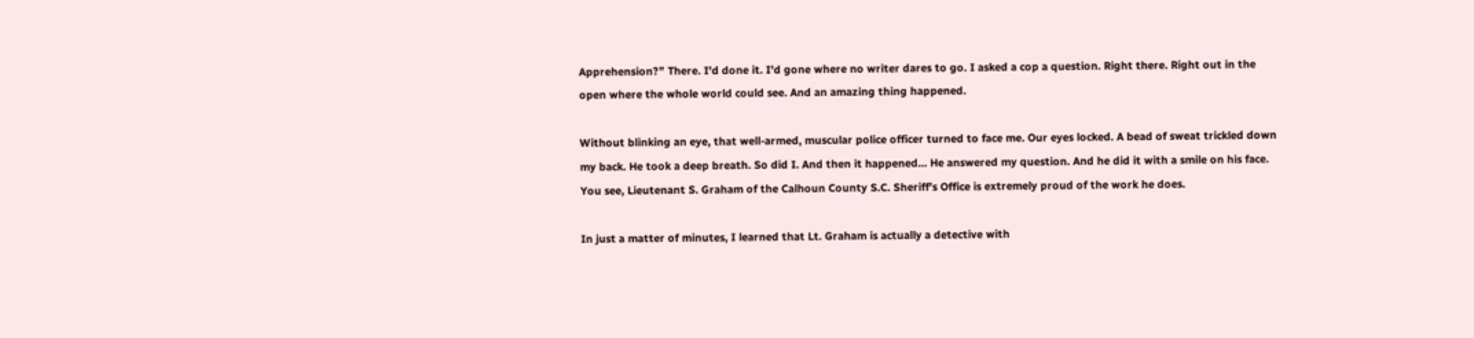Apprehension?” There. I’d done it. I’d gone where no writer dares to go. I asked a cop a question. Right there. Right out in the open where the whole world could see. And an amazing thing happened.

Without blinking an eye, that well-armed, muscular police officer turned to face me. Our eyes locked. A bead of sweat trickled down my back. He took a deep breath. So did I. And then it happened… He answered my question. And he did it with a smile on his face. You see, Lieutenant S. Graham of the Calhoun County S.C. Sheriff’s Office is extremely proud of the work he does.

In just a matter of minutes, I learned that Lt. Graham is actually a detective with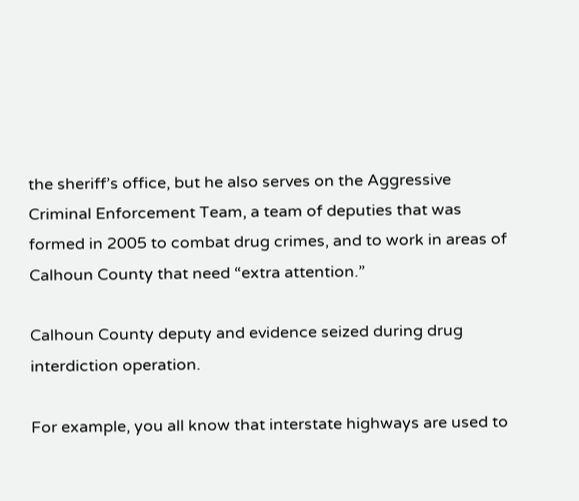the sheriff’s office, but he also serves on the Aggressive Criminal Enforcement Team, a team of deputies that was formed in 2005 to combat drug crimes, and to work in areas of Calhoun County that need “extra attention.”

Calhoun County deputy and evidence seized during drug interdiction operation.

For example, you all know that interstate highways are used to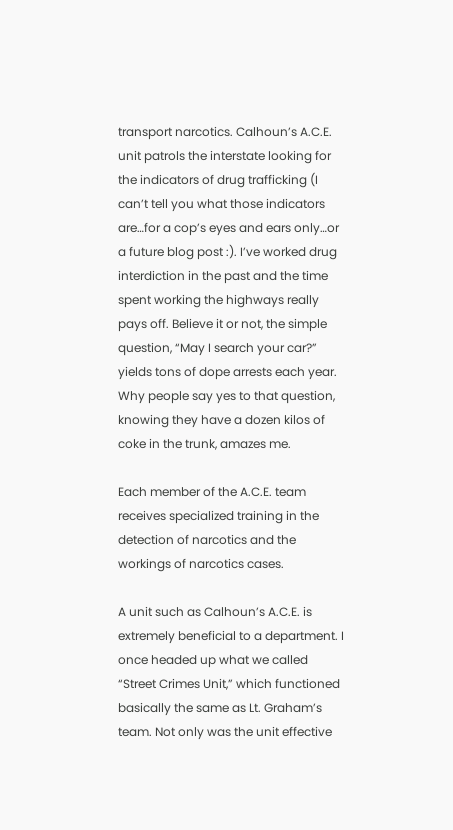transport narcotics. Calhoun’s A.C.E. unit patrols the interstate looking for the indicators of drug trafficking (I can’t tell you what those indicators are…for a cop’s eyes and ears only…or a future blog post :). I’ve worked drug interdiction in the past and the time spent working the highways really pays off. Believe it or not, the simple question, “May I search your car?” yields tons of dope arrests each year. Why people say yes to that question, knowing they have a dozen kilos of coke in the trunk, amazes me.

Each member of the A.C.E. team receives specialized training in the detection of narcotics and the workings of narcotics cases.

A unit such as Calhoun’s A.C.E. is extremely beneficial to a department. I once headed up what we called “Street Crimes Unit,” which functioned basically the same as Lt. Graham’s team. Not only was the unit effective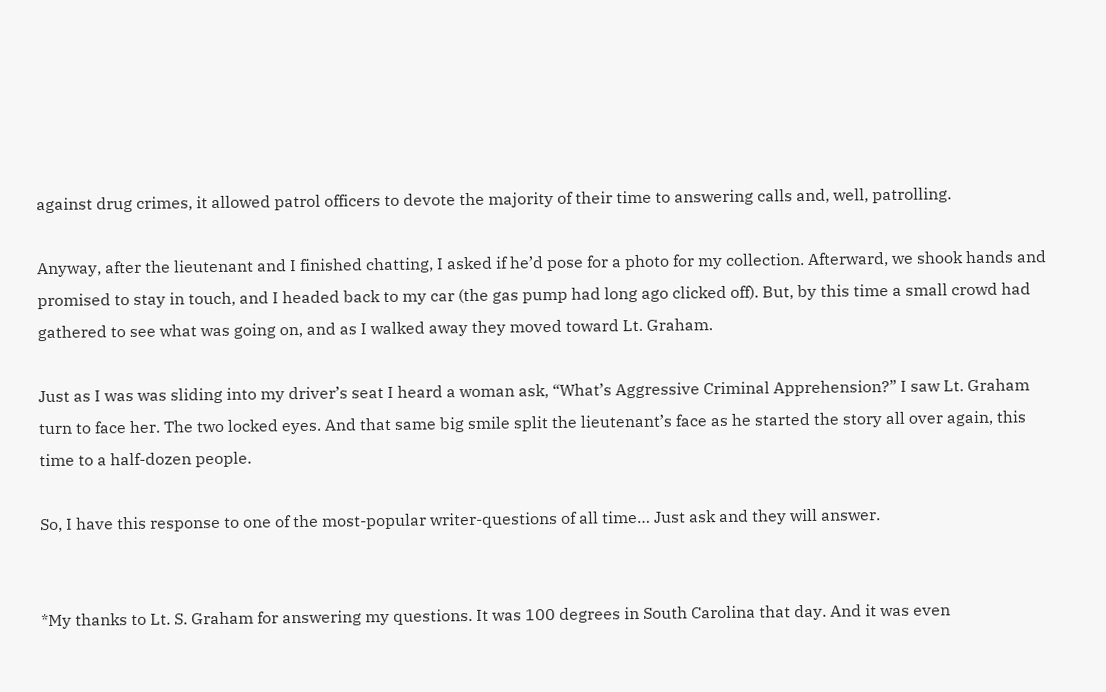against drug crimes, it allowed patrol officers to devote the majority of their time to answering calls and, well, patrolling.

Anyway, after the lieutenant and I finished chatting, I asked if he’d pose for a photo for my collection. Afterward, we shook hands and promised to stay in touch, and I headed back to my car (the gas pump had long ago clicked off). But, by this time a small crowd had gathered to see what was going on, and as I walked away they moved toward Lt. Graham.

Just as I was was sliding into my driver’s seat I heard a woman ask, “What’s Aggressive Criminal Apprehension?” I saw Lt. Graham turn to face her. The two locked eyes. And that same big smile split the lieutenant’s face as he started the story all over again, this time to a half-dozen people.

So, I have this response to one of the most-popular writer-questions of all time… Just ask and they will answer.


*My thanks to Lt. S. Graham for answering my questions. It was 100 degrees in South Carolina that day. And it was even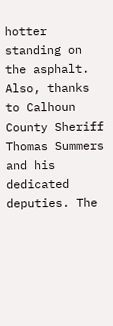hotter standing on the asphalt. Also, thanks to Calhoun County Sheriff Thomas Summers and his dedicated deputies. The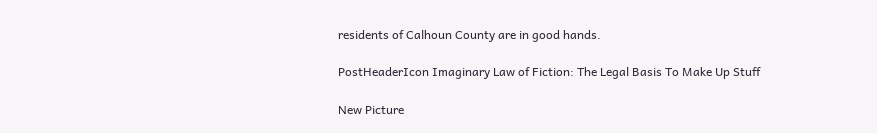residents of Calhoun County are in good hands.

PostHeaderIcon Imaginary Law of Fiction: The Legal Basis To Make Up Stuff

New Picture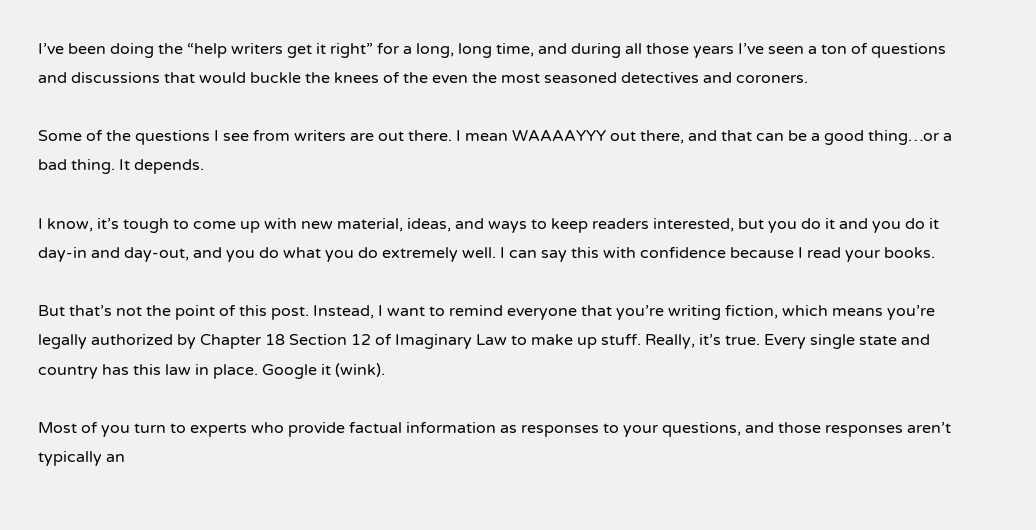I’ve been doing the “help writers get it right” for a long, long time, and during all those years I’ve seen a ton of questions and discussions that would buckle the knees of the even the most seasoned detectives and coroners.

Some of the questions I see from writers are out there. I mean WAAAAYYY out there, and that can be a good thing…or a bad thing. It depends.

I know, it’s tough to come up with new material, ideas, and ways to keep readers interested, but you do it and you do it day-in and day-out, and you do what you do extremely well. I can say this with confidence because I read your books.

But that’s not the point of this post. Instead, I want to remind everyone that you’re writing fiction, which means you’re legally authorized by Chapter 18 Section 12 of Imaginary Law to make up stuff. Really, it’s true. Every single state and country has this law in place. Google it (wink).

Most of you turn to experts who provide factual information as responses to your questions, and those responses aren’t typically an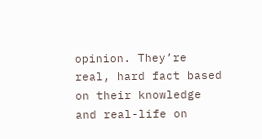opinion. They’re real, hard fact based on their knowledge and real-life on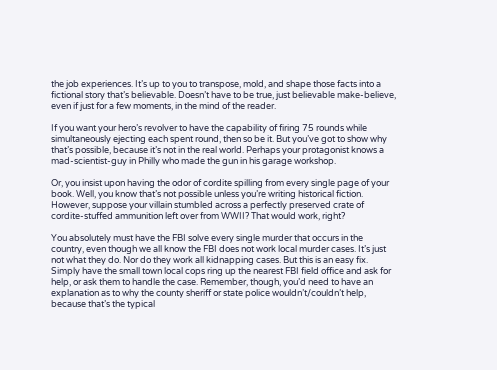the job experiences. It’s up to you to transpose, mold, and shape those facts into a fictional story that’s believable. Doesn’t have to be true, just believable make-believe, even if just for a few moments, in the mind of the reader.

If you want your hero’s revolver to have the capability of firing 75 rounds while simultaneously ejecting each spent round, then so be it. But you’ve got to show why that’s possible, because it’s not in the real world. Perhaps your protagonist knows a mad-scientist-guy in Philly who made the gun in his garage workshop.

Or, you insist upon having the odor of cordite spilling from every single page of your book. Well, you know that’s not possible unless you’re writing historical fiction. However, suppose your villain stumbled across a perfectly preserved crate of cordite-stuffed ammunition left over from WWII? That would work, right?

You absolutely must have the FBI solve every single murder that occurs in the country, even though we all know the FBI does not work local murder cases. It’s just not what they do. Nor do they work all kidnapping cases. But this is an easy fix. Simply have the small town local cops ring up the nearest FBI field office and ask for help, or ask them to handle the case. Remember, though, you’d need to have an explanation as to why the county sheriff or state police wouldn’t/couldn’t help, because that’s the typical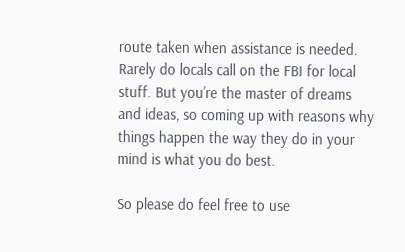route taken when assistance is needed. Rarely do locals call on the FBI for local stuff. But you’re the master of dreams and ideas, so coming up with reasons why things happen the way they do in your mind is what you do best.

So please do feel free to use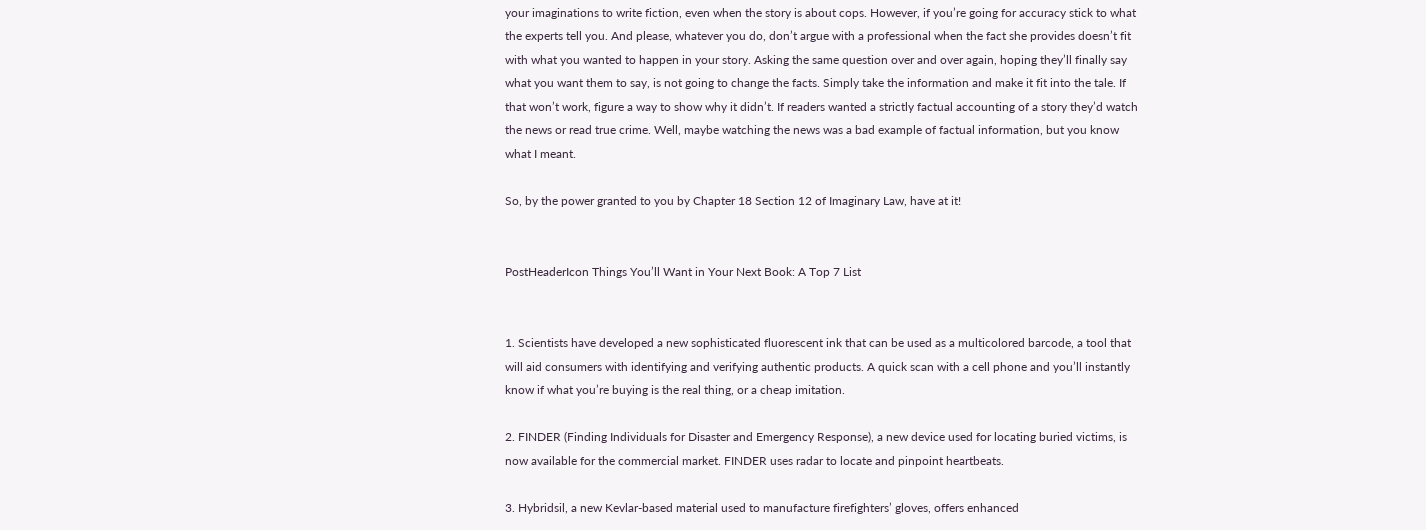your imaginations to write fiction, even when the story is about cops. However, if you’re going for accuracy stick to what the experts tell you. And please, whatever you do, don’t argue with a professional when the fact she provides doesn’t fit with what you wanted to happen in your story. Asking the same question over and over again, hoping they’ll finally say what you want them to say, is not going to change the facts. Simply take the information and make it fit into the tale. If that won’t work, figure a way to show why it didn’t. If readers wanted a strictly factual accounting of a story they’d watch the news or read true crime. Well, maybe watching the news was a bad example of factual information, but you know what I meant.

So, by the power granted to you by Chapter 18 Section 12 of Imaginary Law, have at it!


PostHeaderIcon Things You’ll Want in Your Next Book: A Top 7 List


1. Scientists have developed a new sophisticated fluorescent ink that can be used as a multicolored barcode, a tool that will aid consumers with identifying and verifying authentic products. A quick scan with a cell phone and you’ll instantly know if what you’re buying is the real thing, or a cheap imitation.

2. FINDER (Finding Individuals for Disaster and Emergency Response), a new device used for locating buried victims, is now available for the commercial market. FINDER uses radar to locate and pinpoint heartbeats.

3. Hybridsil, a new Kevlar-based material used to manufacture firefighters’ gloves, offers enhanced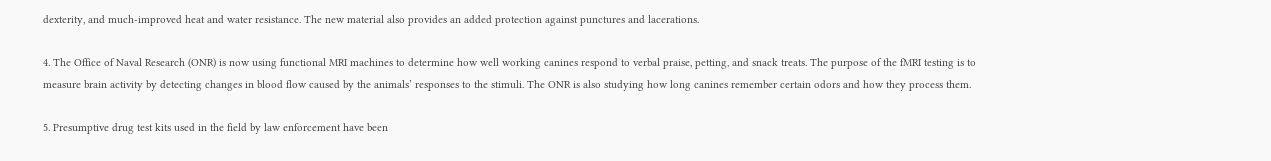dexterity, and much-improved heat and water resistance. The new material also provides an added protection against punctures and lacerations.

4. The Office of Naval Research (ONR) is now using functional MRI machines to determine how well working canines respond to verbal praise, petting, and snack treats. The purpose of the fMRI testing is to measure brain activity by detecting changes in blood flow caused by the animals’ responses to the stimuli. The ONR is also studying how long canines remember certain odors and how they process them.

5. Presumptive drug test kits used in the field by law enforcement have been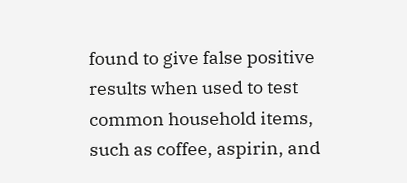found to give false positive results when used to test common household items, such as coffee, aspirin, and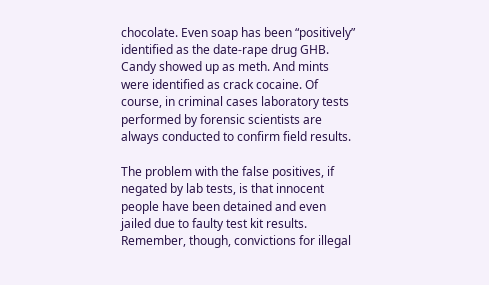chocolate. Even soap has been “positively” identified as the date-rape drug GHB. Candy showed up as meth. And mints were identified as crack cocaine. Of course, in criminal cases laboratory tests performed by forensic scientists are always conducted to confirm field results.

The problem with the false positives, if negated by lab tests, is that innocent people have been detained and even jailed due to faulty test kit results. Remember, though, convictions for illegal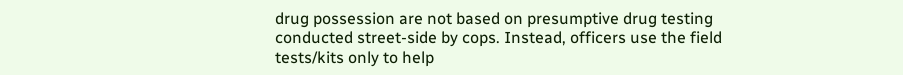drug possession are not based on presumptive drug testing conducted street-side by cops. Instead, officers use the field tests/kits only to help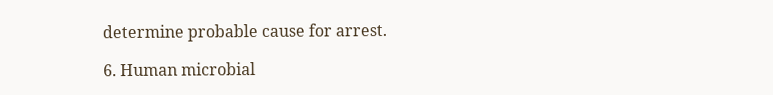determine probable cause for arrest.

6. Human microbial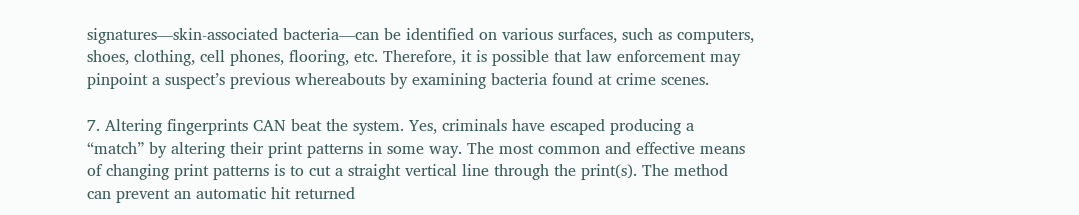signatures—skin-associated bacteria—can be identified on various surfaces, such as computers, shoes, clothing, cell phones, flooring, etc. Therefore, it is possible that law enforcement may pinpoint a suspect’s previous whereabouts by examining bacteria found at crime scenes.

7. Altering fingerprints CAN beat the system. Yes, criminals have escaped producing a “match” by altering their print patterns in some way. The most common and effective means of changing print patterns is to cut a straight vertical line through the print(s). The method can prevent an automatic hit returned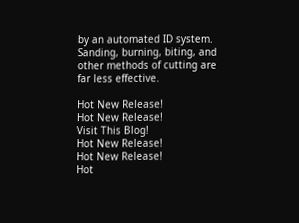by an automated ID system. Sanding, burning, biting, and other methods of cutting are far less effective.

Hot New Release!
Hot New Release!
Visit This Blog!
Hot New Release!
Hot New Release!
Hot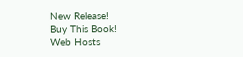New Release!
Buy This Book!
Web Hosts